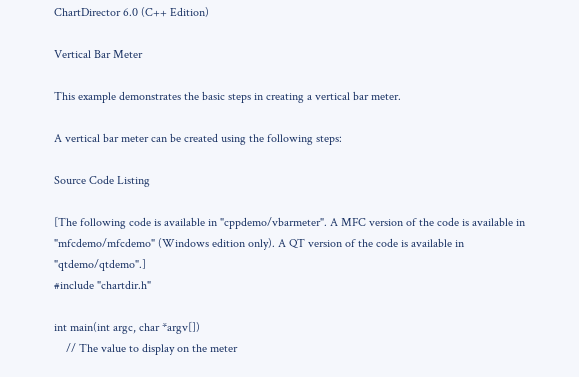ChartDirector 6.0 (C++ Edition)

Vertical Bar Meter

This example demonstrates the basic steps in creating a vertical bar meter.

A vertical bar meter can be created using the following steps:

Source Code Listing

[The following code is available in "cppdemo/vbarmeter". A MFC version of the code is available in "mfcdemo/mfcdemo" (Windows edition only). A QT version of the code is available in "qtdemo/qtdemo".]
#include "chartdir.h"

int main(int argc, char *argv[])
    // The value to display on the meter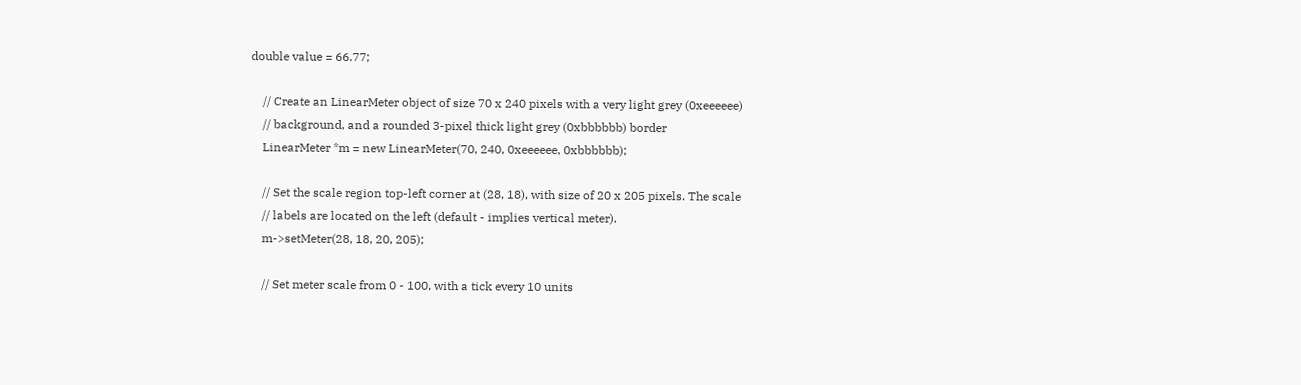double value = 66.77;

    // Create an LinearMeter object of size 70 x 240 pixels with a very light grey (0xeeeeee)
    // background, and a rounded 3-pixel thick light grey (0xbbbbbb) border
    LinearMeter *m = new LinearMeter(70, 240, 0xeeeeee, 0xbbbbbb);

    // Set the scale region top-left corner at (28, 18), with size of 20 x 205 pixels. The scale
    // labels are located on the left (default - implies vertical meter).
    m->setMeter(28, 18, 20, 205);

    // Set meter scale from 0 - 100, with a tick every 10 units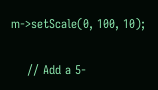m->setScale(0, 100, 10);

    // Add a 5-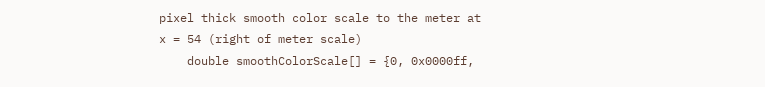pixel thick smooth color scale to the meter at x = 54 (right of meter scale)
    double smoothColorScale[] = {0, 0x0000ff,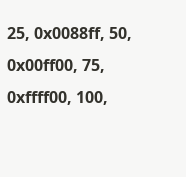25, 0x0088ff, 50, 0x00ff00, 75, 0xffff00, 100,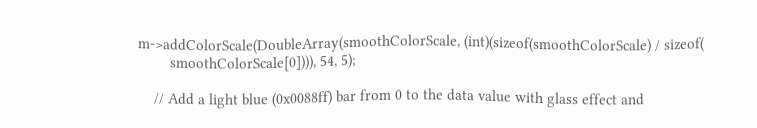m->addColorScale(DoubleArray(smoothColorScale, (int)(sizeof(smoothColorScale) / sizeof(
        smoothColorScale[0]))), 54, 5);

    // Add a light blue (0x0088ff) bar from 0 to the data value with glass effect and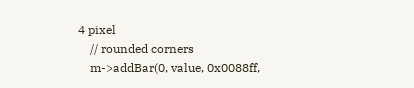4 pixel
    // rounded corners
    m->addBar(0, value, 0x0088ff,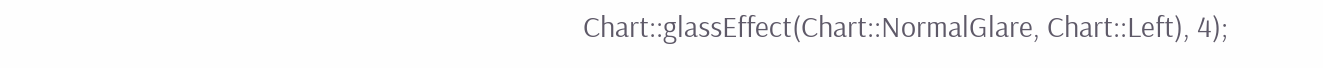Chart::glassEffect(Chart::NormalGlare, Chart::Left), 4);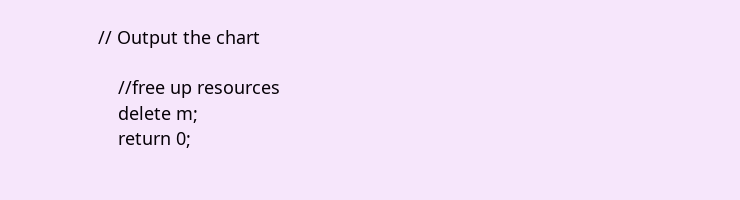// Output the chart

    //free up resources
    delete m;
    return 0;